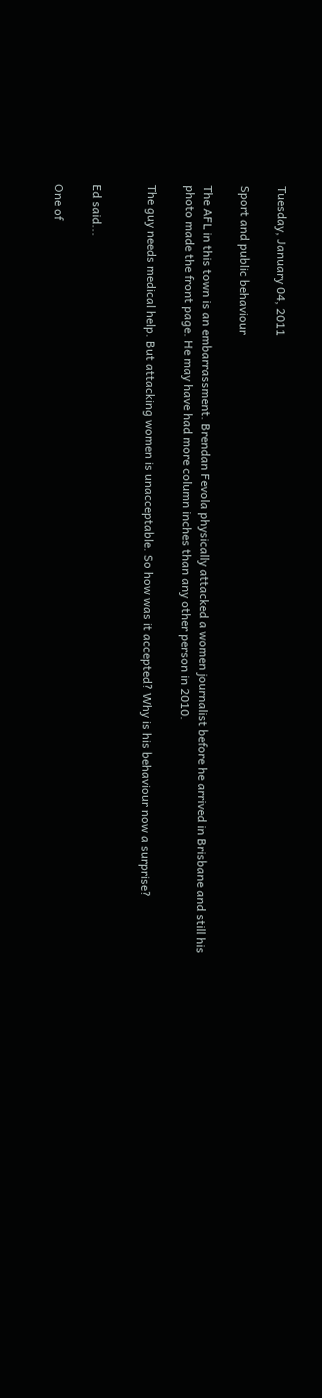Tuesday, January 04, 2011

Sport and public behaviour

The AFL in this town is an embarrassment. Brendan Fevola physically attacked a women journalist before he arrived in Brisbane and still his photo made the front page. He may have had more column inches than any other person in 2010.

The guy needs medical help. But attacking women is unacceptable. So how was it accepted? Why is his behaviour now a surprise?


Ed said...

One of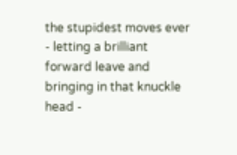the stupidest moves ever - letting a brilliant forward leave and bringing in that knuckle head -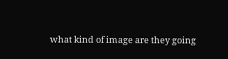what kind of image are they going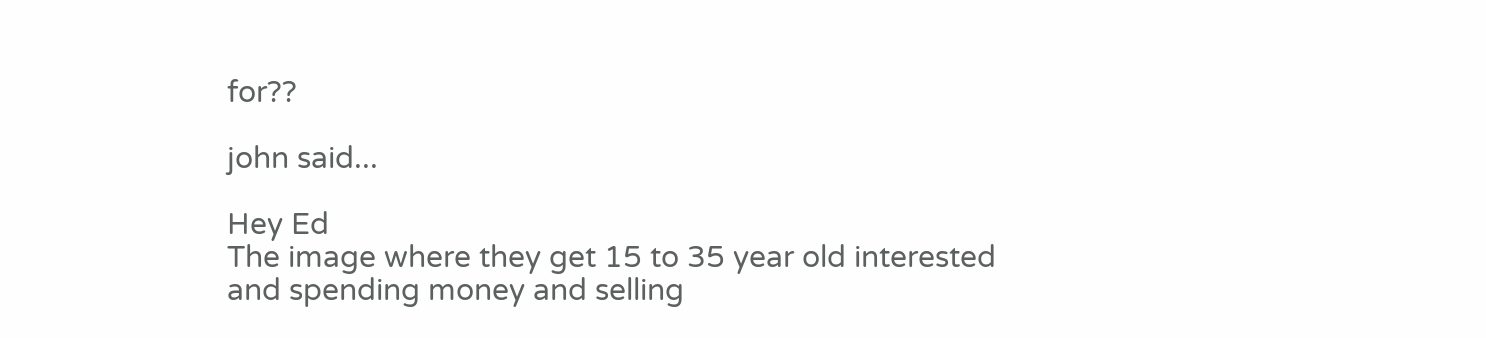for??

john said...

Hey Ed
The image where they get 15 to 35 year old interested and spending money and selling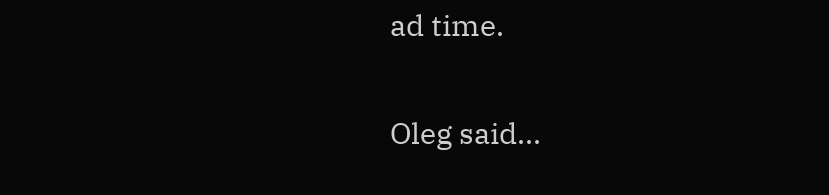ad time.

Oleg said...